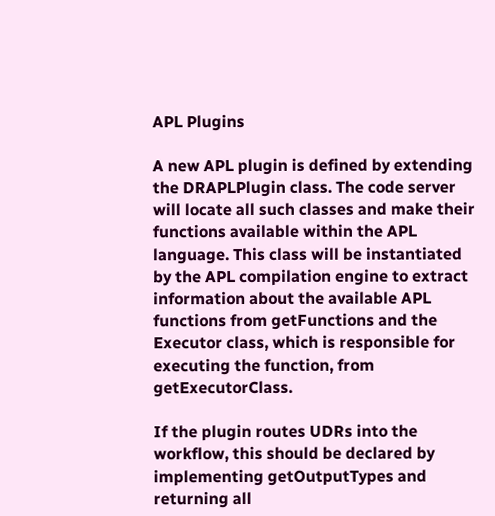APL Plugins

A new APL plugin is defined by extending the DRAPLPlugin class. The code server will locate all such classes and make their functions available within the APL language. This class will be instantiated by the APL compilation engine to extract information about the available APL functions from getFunctions and the Executor class, which is responsible for executing the function, from getExecutorClass.

If the plugin routes UDRs into the workflow, this should be declared by implementing getOutputTypes and returning all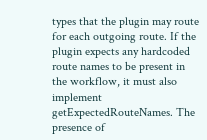types that the plugin may route for each outgoing route. If the plugin expects any hardcoded route names to be present in the workflow, it must also implement getExpectedRouteNames. The presence of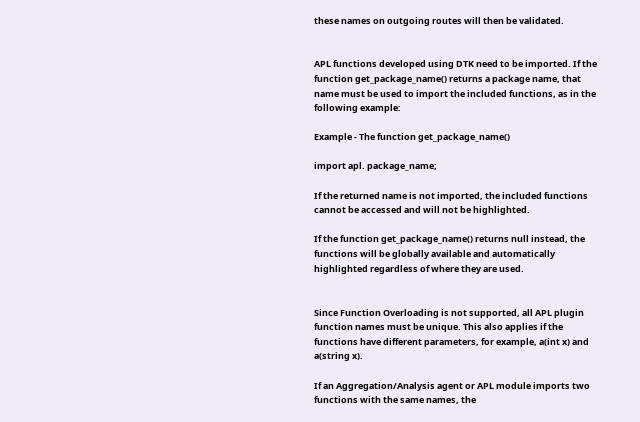these names on outgoing routes will then be validated.


APL functions developed using DTK need to be imported. If the function get_package_name() returns a package name, that name must be used to import the included functions, as in the following example:

Example - The function get_package_name()

import apl. package_name;

If the returned name is not imported, the included functions cannot be accessed and will not be highlighted.

If the function get_package_name() returns null instead, the functions will be globally available and automatically highlighted regardless of where they are used.


Since Function Overloading is not supported, all APL plugin function names must be unique. This also applies if the functions have different parameters, for example, a(int x) and a(string x).

If an Aggregation/Analysis agent or APL module imports two functions with the same names, the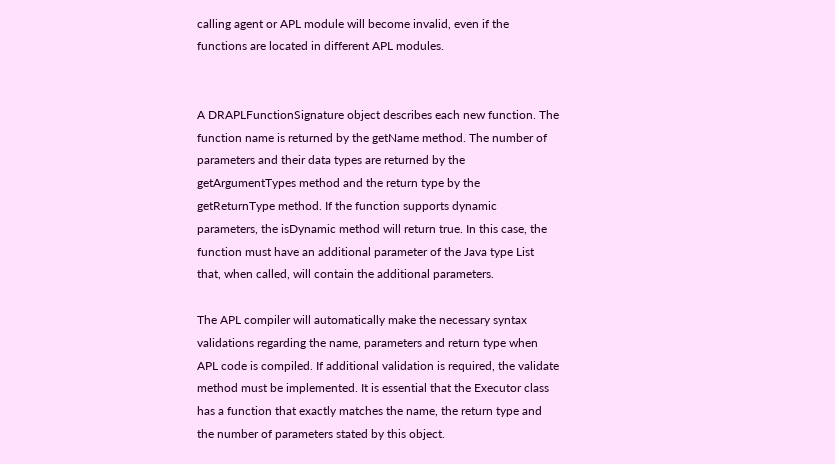calling agent or APL module will become invalid, even if the functions are located in different APL modules.


A DRAPLFunctionSignature object describes each new function. The function name is returned by the getName method. The number of parameters and their data types are returned by the getArgumentTypes method and the return type by the getReturnType method. If the function supports dynamic parameters, the isDynamic method will return true. In this case, the function must have an additional parameter of the Java type List that, when called, will contain the additional parameters.

The APL compiler will automatically make the necessary syntax validations regarding the name, parameters and return type when APL code is compiled. If additional validation is required, the validate method must be implemented. It is essential that the Executor class has a function that exactly matches the name, the return type and the number of parameters stated by this object.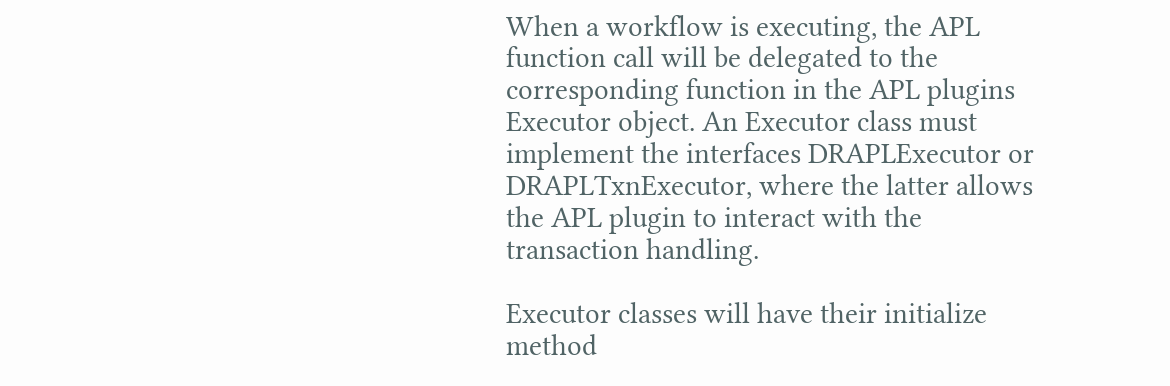When a workflow is executing, the APL function call will be delegated to the corresponding function in the APL plugins Executor object. An Executor class must implement the interfaces DRAPLExecutor or DRAPLTxnExecutor, where the latter allows the APL plugin to interact with the transaction handling.

Executor classes will have their initialize method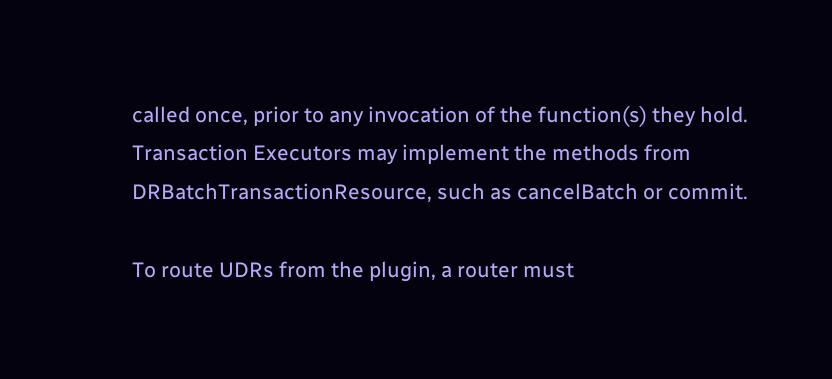called once, prior to any invocation of the function(s) they hold. Transaction Executors may implement the methods from DRBatchTransactionResource, such as cancelBatch or commit.

To route UDRs from the plugin, a router must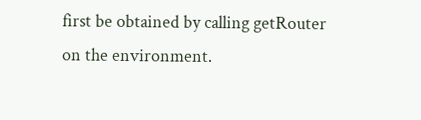first be obtained by calling getRouter on the environment.